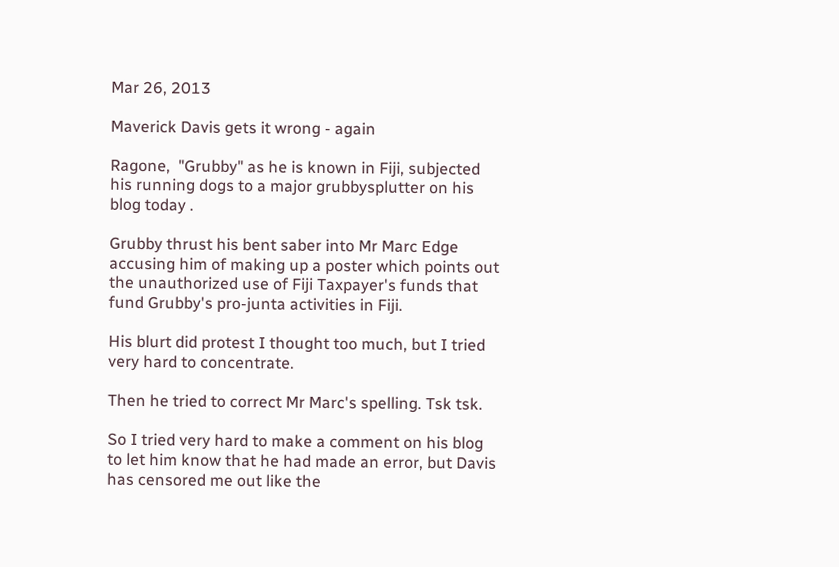Mar 26, 2013

Maverick Davis gets it wrong - again

Ragone,  "Grubby" as he is known in Fiji, subjected his running dogs to a major grubbysplutter on his blog today .

Grubby thrust his bent saber into Mr Marc Edge accusing him of making up a poster which points out the unauthorized use of Fiji Taxpayer's funds that fund Grubby's pro-junta activities in Fiji.

His blurt did protest I thought too much, but I tried very hard to concentrate.

Then he tried to correct Mr Marc's spelling. Tsk tsk.

So I tried very hard to make a comment on his blog to let him know that he had made an error, but Davis has censored me out like the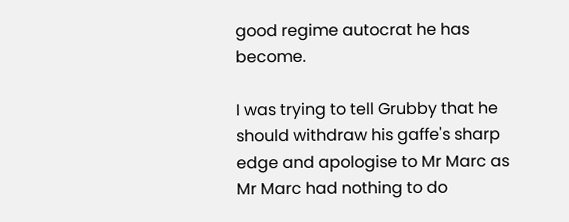good regime autocrat he has become.

I was trying to tell Grubby that he should withdraw his gaffe's sharp edge and apologise to Mr Marc as Mr Marc had nothing to do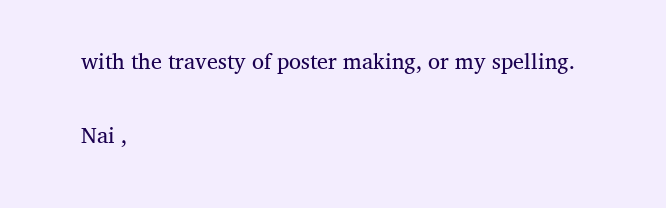with the travesty of poster making, or my spelling.

Nai ,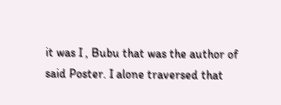it was I , Bubu that was the author of said Poster. I alone traversed that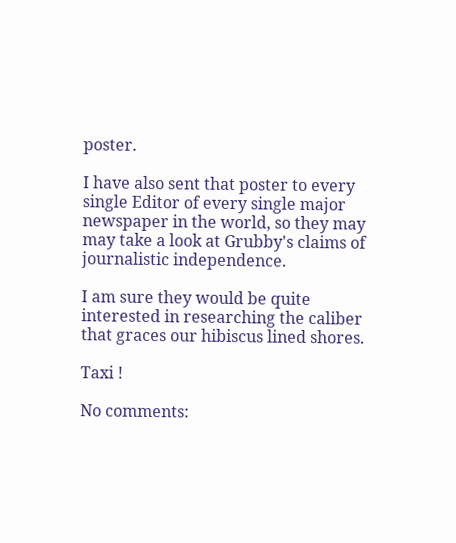poster.

I have also sent that poster to every single Editor of every single major newspaper in the world, so they may may take a look at Grubby's claims of journalistic independence.

I am sure they would be quite interested in researching the caliber that graces our hibiscus lined shores.

Taxi !

No comments: